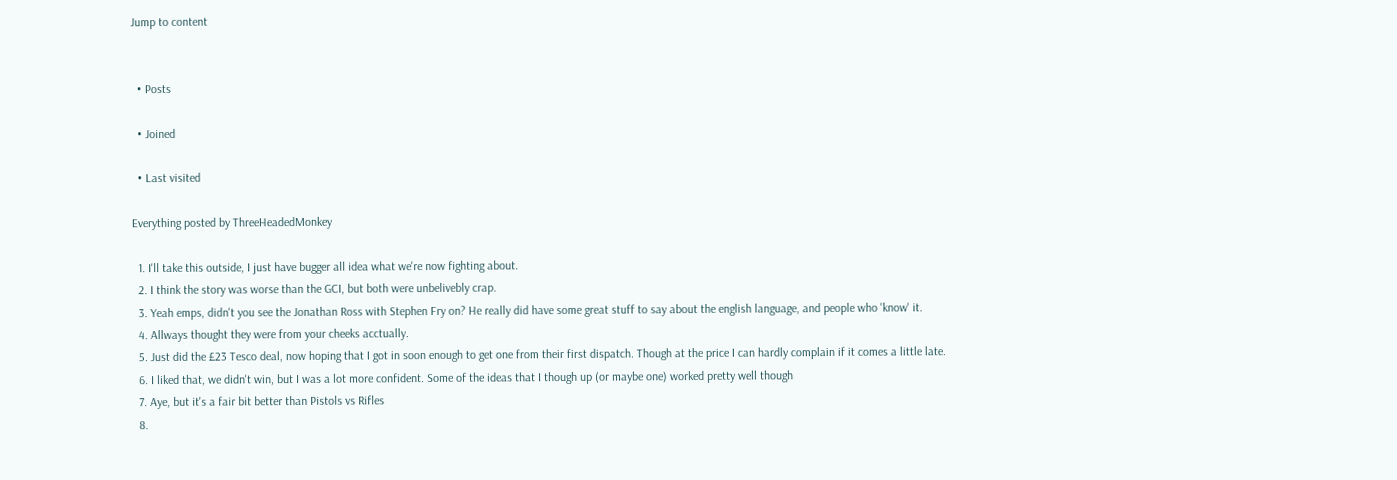Jump to content


  • Posts

  • Joined

  • Last visited

Everything posted by ThreeHeadedMonkey

  1. I'll take this outside, I just have bugger all idea what we're now fighting about.
  2. I think the story was worse than the GCI, but both were unbelivebly crap.
  3. Yeah emps, didn't you see the Jonathan Ross with Stephen Fry on? He really did have some great stuff to say about the english language, and people who 'know' it.
  4. Allways thought they were from your cheeks acctually.
  5. Just did the £23 Tesco deal, now hoping that I got in soon enough to get one from their first dispatch. Though at the price I can hardly complain if it comes a little late.
  6. I liked that, we didn't win, but I was a lot more confident. Some of the ideas that I though up (or maybe one) worked pretty well though
  7. Aye, but it's a fair bit better than Pistols vs Rifles
  8.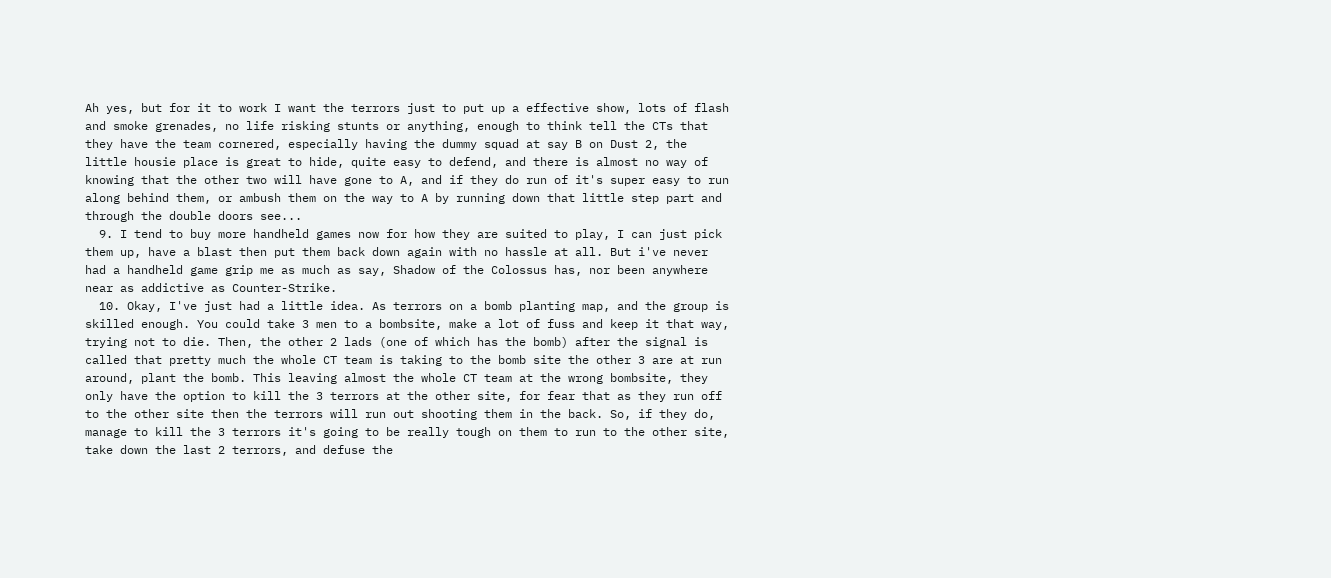Ah yes, but for it to work I want the terrors just to put up a effective show, lots of flash and smoke grenades, no life risking stunts or anything, enough to think tell the CTs that they have the team cornered, especially having the dummy squad at say B on Dust 2, the little housie place is great to hide, quite easy to defend, and there is almost no way of knowing that the other two will have gone to A, and if they do run of it's super easy to run along behind them, or ambush them on the way to A by running down that little step part and through the double doors see...
  9. I tend to buy more handheld games now for how they are suited to play, I can just pick them up, have a blast then put them back down again with no hassle at all. But i've never had a handheld game grip me as much as say, Shadow of the Colossus has, nor been anywhere near as addictive as Counter-Strike.
  10. Okay, I've just had a little idea. As terrors on a bomb planting map, and the group is skilled enough. You could take 3 men to a bombsite, make a lot of fuss and keep it that way, trying not to die. Then, the other 2 lads (one of which has the bomb) after the signal is called that pretty much the whole CT team is taking to the bomb site the other 3 are at run around, plant the bomb. This leaving almost the whole CT team at the wrong bombsite, they only have the option to kill the 3 terrors at the other site, for fear that as they run off to the other site then the terrors will run out shooting them in the back. So, if they do, manage to kill the 3 terrors it's going to be really tough on them to run to the other site, take down the last 2 terrors, and defuse the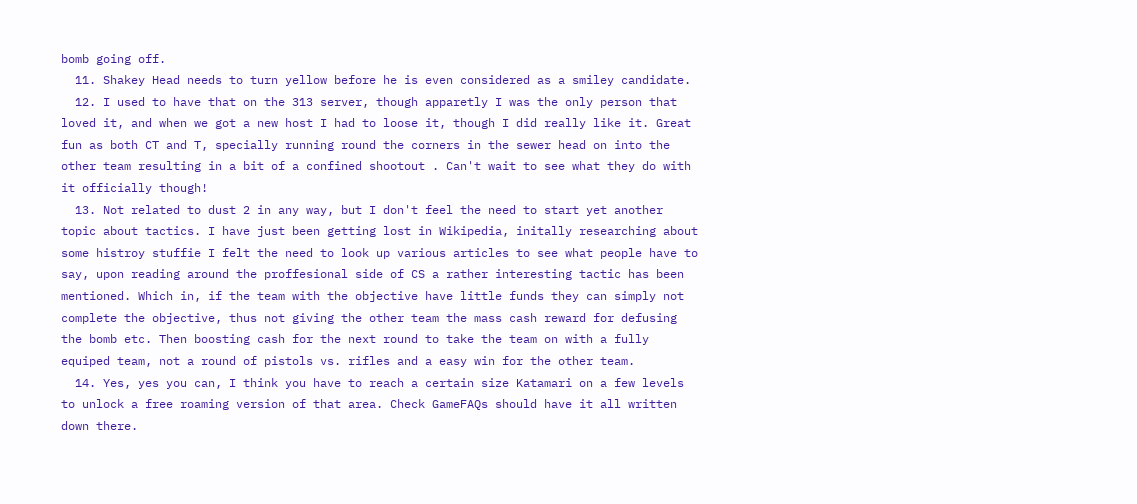bomb going off.
  11. Shakey Head needs to turn yellow before he is even considered as a smiley candidate.
  12. I used to have that on the 313 server, though apparetly I was the only person that loved it, and when we got a new host I had to loose it, though I did really like it. Great fun as both CT and T, specially running round the corners in the sewer head on into the other team resulting in a bit of a confined shootout . Can't wait to see what they do with it officially though!
  13. Not related to dust 2 in any way, but I don't feel the need to start yet another topic about tactics. I have just been getting lost in Wikipedia, initally researching about some histroy stuffie I felt the need to look up various articles to see what people have to say, upon reading around the proffesional side of CS a rather interesting tactic has been mentioned. Which in, if the team with the objective have little funds they can simply not complete the objective, thus not giving the other team the mass cash reward for defusing the bomb etc. Then boosting cash for the next round to take the team on with a fully equiped team, not a round of pistols vs. rifles and a easy win for the other team.
  14. Yes, yes you can, I think you have to reach a certain size Katamari on a few levels to unlock a free roaming version of that area. Check GameFAQs should have it all written down there.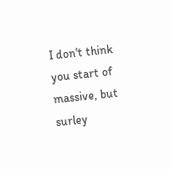I don't think you start of massive, but surley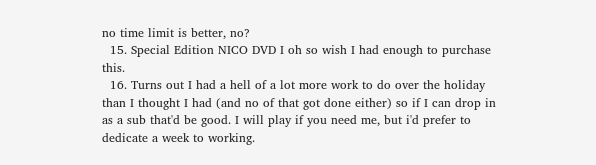no time limit is better, no?
  15. Special Edition NICO DVD I oh so wish I had enough to purchase this.
  16. Turns out I had a hell of a lot more work to do over the holiday than I thought I had (and no of that got done either) so if I can drop in as a sub that'd be good. I will play if you need me, but i'd prefer to dedicate a week to working.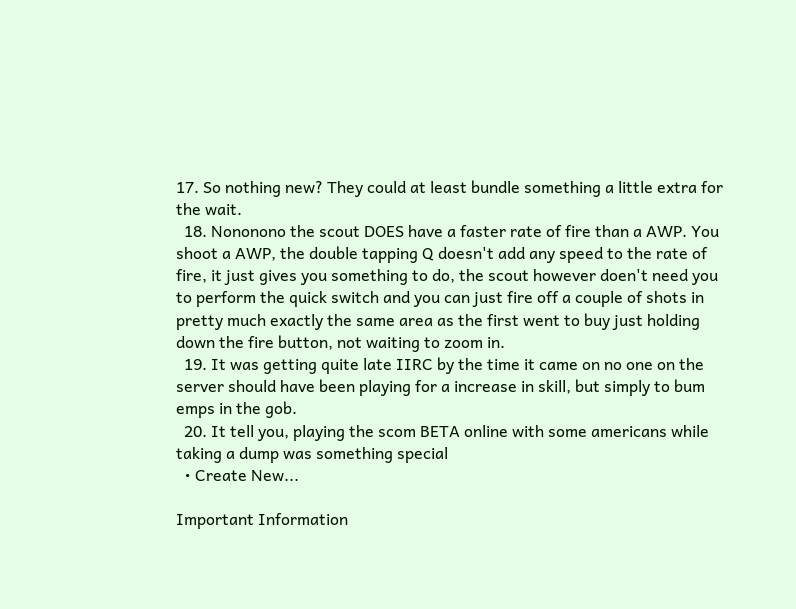17. So nothing new? They could at least bundle something a little extra for the wait.
  18. Nononono the scout DOES have a faster rate of fire than a AWP. You shoot a AWP, the double tapping Q doesn't add any speed to the rate of fire, it just gives you something to do, the scout however doen't need you to perform the quick switch and you can just fire off a couple of shots in pretty much exactly the same area as the first went to buy just holding down the fire button, not waiting to zoom in.
  19. It was getting quite late IIRC by the time it came on no one on the server should have been playing for a increase in skill, but simply to bum emps in the gob.
  20. It tell you, playing the scom BETA online with some americans while taking a dump was something special
  • Create New...

Important Information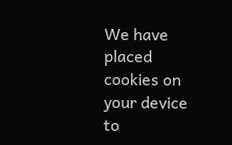We have placed cookies on your device to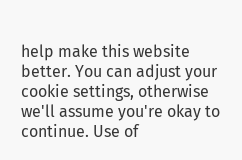help make this website better. You can adjust your cookie settings, otherwise we'll assume you're okay to continue. Use of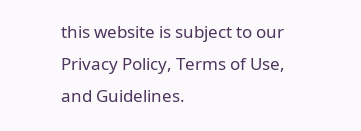this website is subject to our Privacy Policy, Terms of Use, and Guidelines.